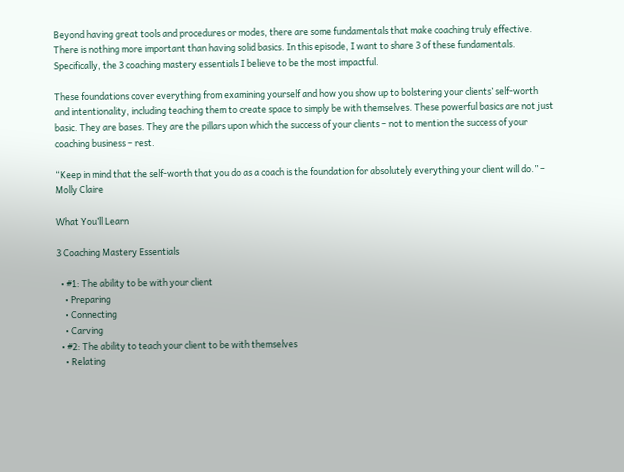Beyond having great tools and procedures or modes, there are some fundamentals that make coaching truly effective. There is nothing more important than having solid basics. In this episode, I want to share 3 of these fundamentals. Specifically, the 3 coaching mastery essentials I believe to be the most impactful.

These foundations cover everything from examining yourself and how you show up to bolstering your clients’ self-worth and intentionality, including teaching them to create space to simply be with themselves. These powerful basics are not just basic. They are bases. They are the pillars upon which the success of your clients – not to mention the success of your coaching business – rest.

“Keep in mind that the self-worth that you do as a coach is the foundation for absolutely everything your client will do.” – Molly Claire

What You’ll Learn

3 Coaching Mastery Essentials

  • #1: The ability to be with your client
    • Preparing
    • Connecting
    • Carving
  • #2: The ability to teach your client to be with themselves
    • Relating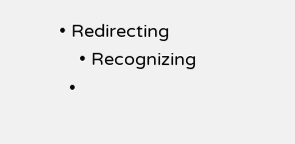• Redirecting
    • Recognizing
  •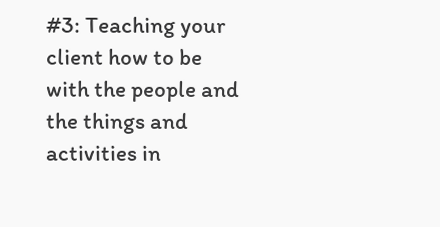#3: Teaching your client how to be with the people and the things and activities in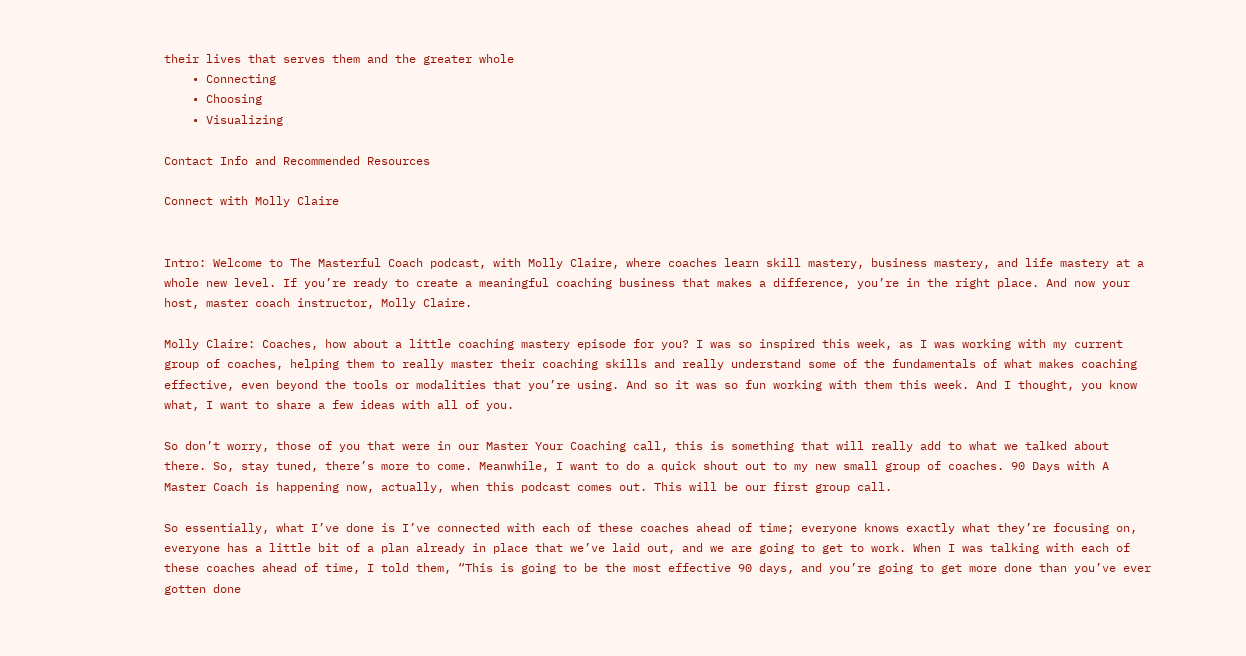their lives that serves them and the greater whole
    • Connecting
    • Choosing
    • Visualizing

Contact Info and Recommended Resources

Connect with Molly Claire


Intro: Welcome to The Masterful Coach podcast, with Molly Claire, where coaches learn skill mastery, business mastery, and life mastery at a whole new level. If you’re ready to create a meaningful coaching business that makes a difference, you’re in the right place. And now your host, master coach instructor, Molly Claire.

Molly Claire: Coaches, how about a little coaching mastery episode for you? I was so inspired this week, as I was working with my current group of coaches, helping them to really master their coaching skills and really understand some of the fundamentals of what makes coaching effective, even beyond the tools or modalities that you’re using. And so it was so fun working with them this week. And I thought, you know what, I want to share a few ideas with all of you.

So don’t worry, those of you that were in our Master Your Coaching call, this is something that will really add to what we talked about there. So, stay tuned, there’s more to come. Meanwhile, I want to do a quick shout out to my new small group of coaches. 90 Days with A Master Coach is happening now, actually, when this podcast comes out. This will be our first group call.

So essentially, what I’ve done is I’ve connected with each of these coaches ahead of time; everyone knows exactly what they’re focusing on, everyone has a little bit of a plan already in place that we’ve laid out, and we are going to get to work. When I was talking with each of these coaches ahead of time, I told them, “This is going to be the most effective 90 days, and you’re going to get more done than you’ve ever gotten done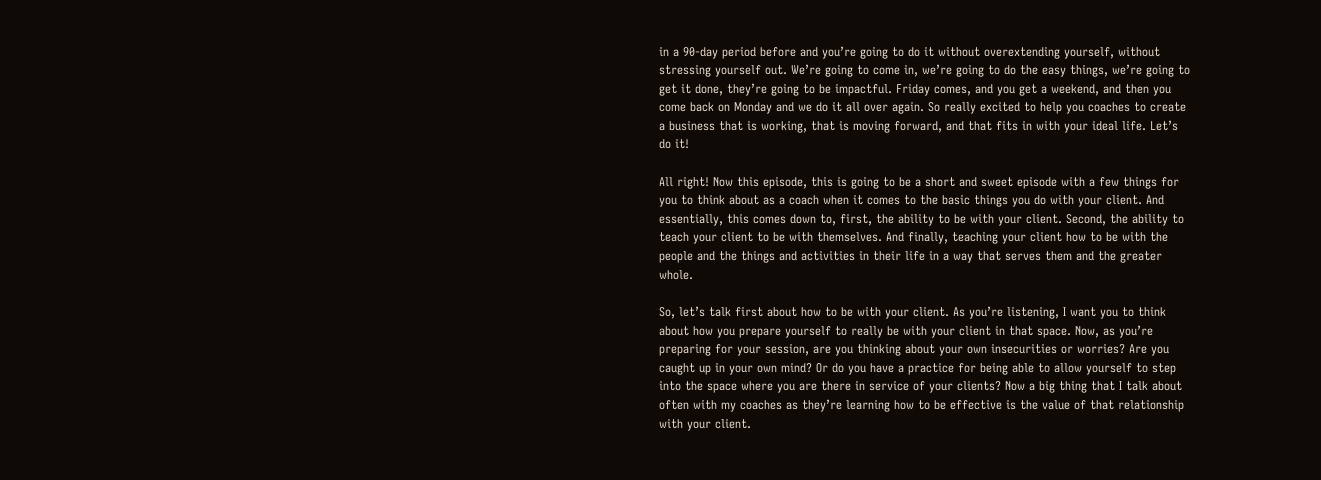in a 90-day period before and you’re going to do it without overextending yourself, without stressing yourself out. We’re going to come in, we’re going to do the easy things, we’re going to get it done, they’re going to be impactful. Friday comes, and you get a weekend, and then you come back on Monday and we do it all over again. So really excited to help you coaches to create a business that is working, that is moving forward, and that fits in with your ideal life. Let’s do it!

All right! Now this episode, this is going to be a short and sweet episode with a few things for you to think about as a coach when it comes to the basic things you do with your client. And essentially, this comes down to, first, the ability to be with your client. Second, the ability to teach your client to be with themselves. And finally, teaching your client how to be with the people and the things and activities in their life in a way that serves them and the greater whole.

So, let’s talk first about how to be with your client. As you’re listening, I want you to think about how you prepare yourself to really be with your client in that space. Now, as you’re preparing for your session, are you thinking about your own insecurities or worries? Are you caught up in your own mind? Or do you have a practice for being able to allow yourself to step into the space where you are there in service of your clients? Now a big thing that I talk about often with my coaches as they’re learning how to be effective is the value of that relationship with your client.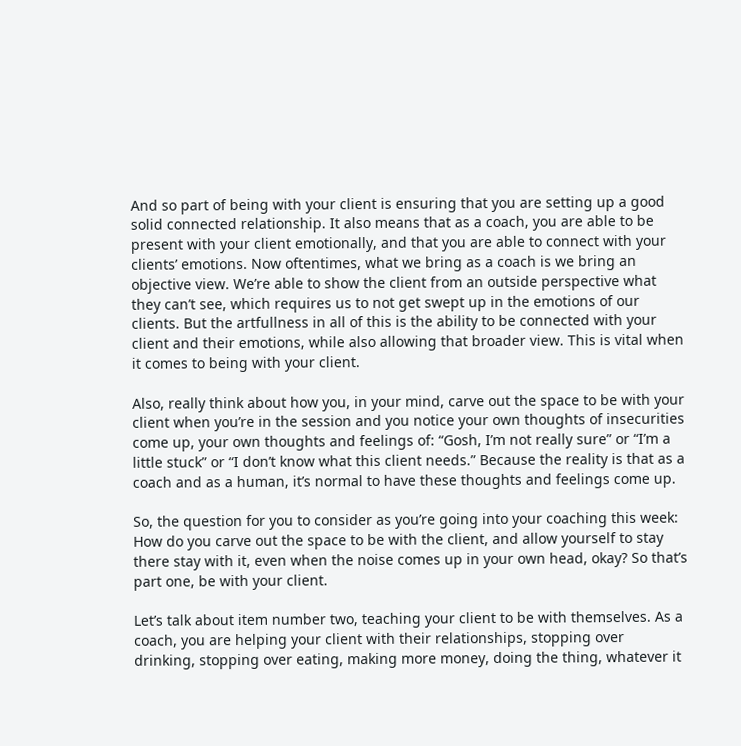And so part of being with your client is ensuring that you are setting up a good solid connected relationship. It also means that as a coach, you are able to be present with your client emotionally, and that you are able to connect with your clients’ emotions. Now oftentimes, what we bring as a coach is we bring an objective view. We’re able to show the client from an outside perspective what they can’t see, which requires us to not get swept up in the emotions of our clients. But the artfullness in all of this is the ability to be connected with your client and their emotions, while also allowing that broader view. This is vital when it comes to being with your client.

Also, really think about how you, in your mind, carve out the space to be with your client when you’re in the session and you notice your own thoughts of insecurities come up, your own thoughts and feelings of: “Gosh, I’m not really sure” or “I’m a little stuck” or “I don’t know what this client needs.” Because the reality is that as a coach and as a human, it’s normal to have these thoughts and feelings come up.

So, the question for you to consider as you’re going into your coaching this week: How do you carve out the space to be with the client, and allow yourself to stay there stay with it, even when the noise comes up in your own head, okay? So that’s part one, be with your client.

Let’s talk about item number two, teaching your client to be with themselves. As a coach, you are helping your client with their relationships, stopping over drinking, stopping over eating, making more money, doing the thing, whatever it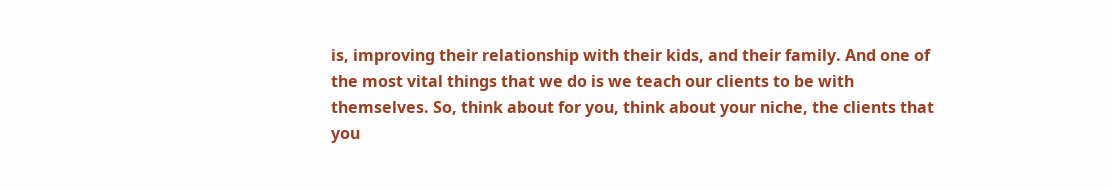is, improving their relationship with their kids, and their family. And one of the most vital things that we do is we teach our clients to be with themselves. So, think about for you, think about your niche, the clients that you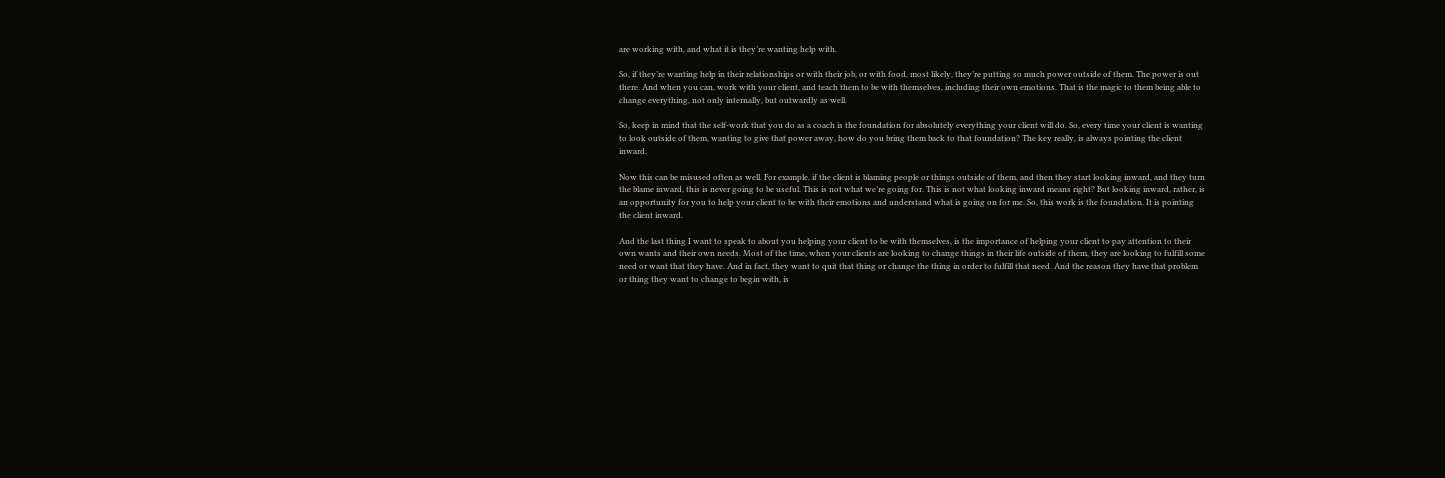are working with, and what it is they’re wanting help with.

So, if they’re wanting help in their relationships or with their job, or with food, most likely, they’re putting so much power outside of them. The power is out there. And when you can, work with your client, and teach them to be with themselves, including their own emotions. That is the magic to them being able to change everything, not only internally, but outwardly as well.

So, keep in mind that the self-work that you do as a coach is the foundation for absolutely everything your client will do. So, every time your client is wanting to look outside of them, wanting to give that power away, how do you bring them back to that foundation? The key really, is always pointing the client inward.

Now this can be misused often as well. For example, if the client is blaming people or things outside of them, and then they start looking inward, and they turn the blame inward, this is never going to be useful. This is not what we’re going for. This is not what looking inward means right? But looking inward, rather, is an opportunity for you to help your client to be with their emotions and understand what is going on for me. So, this work is the foundation. It is pointing the client inward.

And the last thing I want to speak to about you helping your client to be with themselves, is the importance of helping your client to pay attention to their own wants and their own needs. Most of the time, when your clients are looking to change things in their life outside of them, they are looking to fulfill some need or want that they have. And in fact, they want to quit that thing or change the thing in order to fulfill that need. And the reason they have that problem or thing they want to change to begin with, is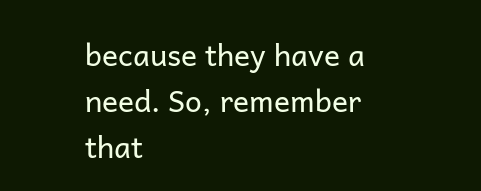because they have a need. So, remember that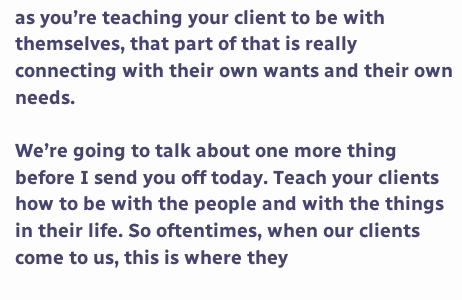as you’re teaching your client to be with themselves, that part of that is really connecting with their own wants and their own needs.

We’re going to talk about one more thing before I send you off today. Teach your clients how to be with the people and with the things in their life. So oftentimes, when our clients come to us, this is where they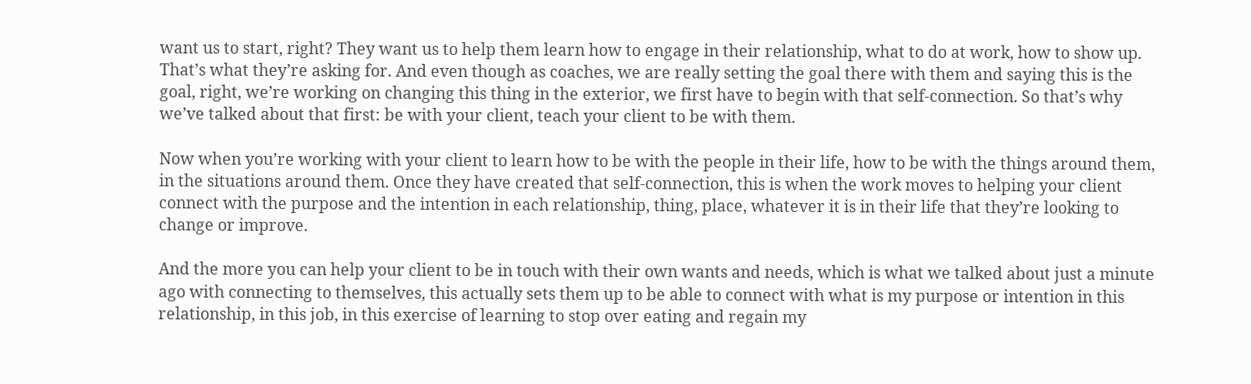want us to start, right? They want us to help them learn how to engage in their relationship, what to do at work, how to show up. That’s what they’re asking for. And even though as coaches, we are really setting the goal there with them and saying this is the goal, right, we’re working on changing this thing in the exterior, we first have to begin with that self-connection. So that’s why we’ve talked about that first: be with your client, teach your client to be with them.

Now when you’re working with your client to learn how to be with the people in their life, how to be with the things around them, in the situations around them. Once they have created that self-connection, this is when the work moves to helping your client connect with the purpose and the intention in each relationship, thing, place, whatever it is in their life that they’re looking to change or improve.

And the more you can help your client to be in touch with their own wants and needs, which is what we talked about just a minute ago with connecting to themselves, this actually sets them up to be able to connect with what is my purpose or intention in this relationship, in this job, in this exercise of learning to stop over eating and regain my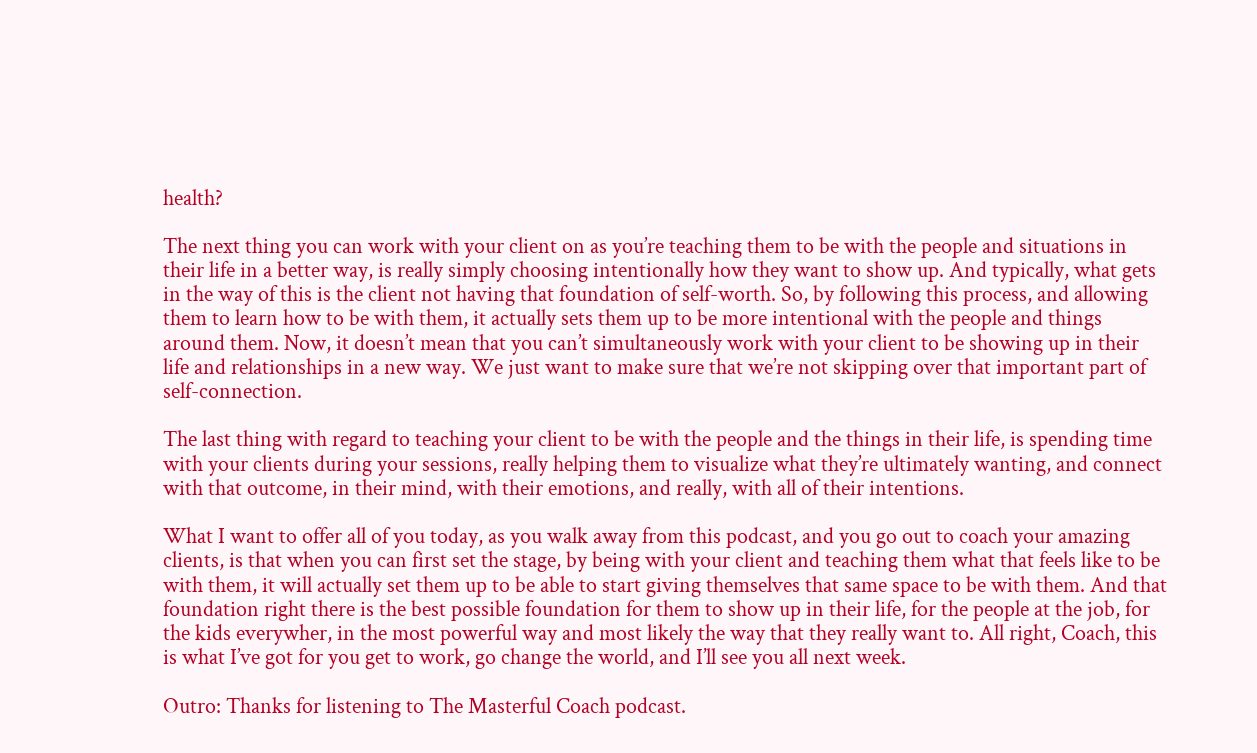health?

The next thing you can work with your client on as you’re teaching them to be with the people and situations in their life in a better way, is really simply choosing intentionally how they want to show up. And typically, what gets in the way of this is the client not having that foundation of self-worth. So, by following this process, and allowing them to learn how to be with them, it actually sets them up to be more intentional with the people and things around them. Now, it doesn’t mean that you can’t simultaneously work with your client to be showing up in their life and relationships in a new way. We just want to make sure that we’re not skipping over that important part of self-connection.

The last thing with regard to teaching your client to be with the people and the things in their life, is spending time with your clients during your sessions, really helping them to visualize what they’re ultimately wanting, and connect with that outcome, in their mind, with their emotions, and really, with all of their intentions.

What I want to offer all of you today, as you walk away from this podcast, and you go out to coach your amazing clients, is that when you can first set the stage, by being with your client and teaching them what that feels like to be with them, it will actually set them up to be able to start giving themselves that same space to be with them. And that foundation right there is the best possible foundation for them to show up in their life, for the people at the job, for the kids everywher, in the most powerful way and most likely the way that they really want to. All right, Coach, this is what I’ve got for you get to work, go change the world, and I’ll see you all next week.

Outro: Thanks for listening to The Masterful Coach podcast.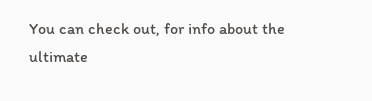You can check out, for info about the ultimate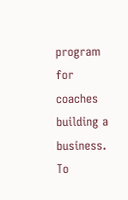program for coaches building a business. To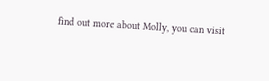find out more about Molly, you can visit